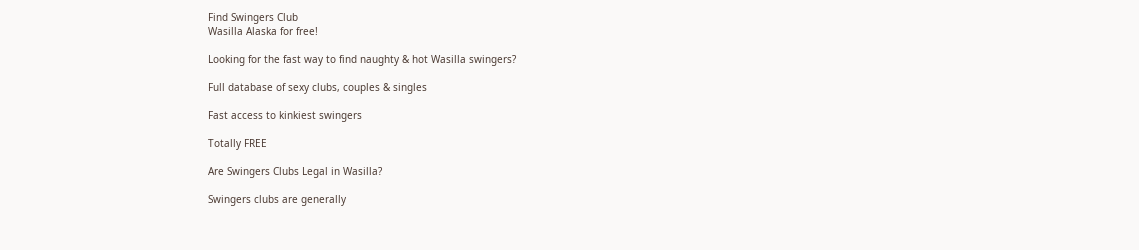Find Swingers Club
Wasilla Alaska for free!

Looking for the fast way to find naughty & hot Wasilla swingers?

Full database of sexy clubs, couples & singles

Fast access to kinkiest swingers

Totally FREE

Are Swingers Clubs Legal in Wasilla?

Swingers clubs are generally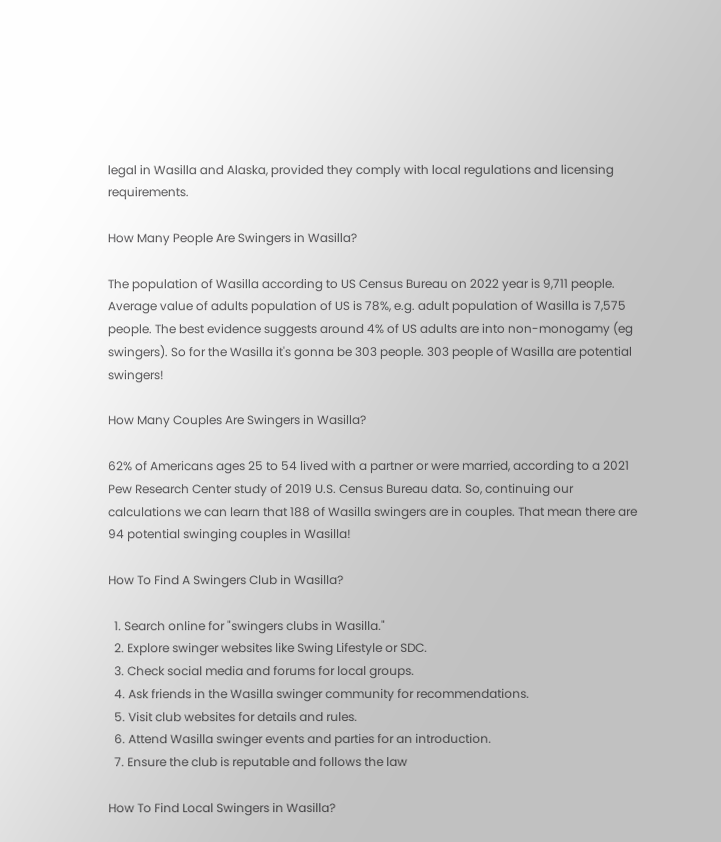legal in Wasilla and Alaska, provided they comply with local regulations and licensing requirements.

How Many People Are Swingers in Wasilla?

The population of Wasilla according to US Census Bureau on 2022 year is 9,711 people. Average value of adults population of US is 78%, e.g. adult population of Wasilla is 7,575 people. The best evidence suggests around 4% of US adults are into non-monogamy (eg swingers). So for the Wasilla it's gonna be 303 people. 303 people of Wasilla are potential swingers!

How Many Couples Are Swingers in Wasilla?

62% of Americans ages 25 to 54 lived with a partner or were married, according to a 2021 Pew Research Center study of 2019 U.S. Census Bureau data. So, continuing our calculations we can learn that 188 of Wasilla swingers are in couples. That mean there are 94 potential swinging couples in Wasilla!

How To Find A Swingers Club in Wasilla?

  1. Search online for "swingers clubs in Wasilla."
  2. Explore swinger websites like Swing Lifestyle or SDC.
  3. Check social media and forums for local groups.
  4. Ask friends in the Wasilla swinger community for recommendations.
  5. Visit club websites for details and rules.
  6. Attend Wasilla swinger events and parties for an introduction.
  7. Ensure the club is reputable and follows the law

How To Find Local Swingers in Wasilla?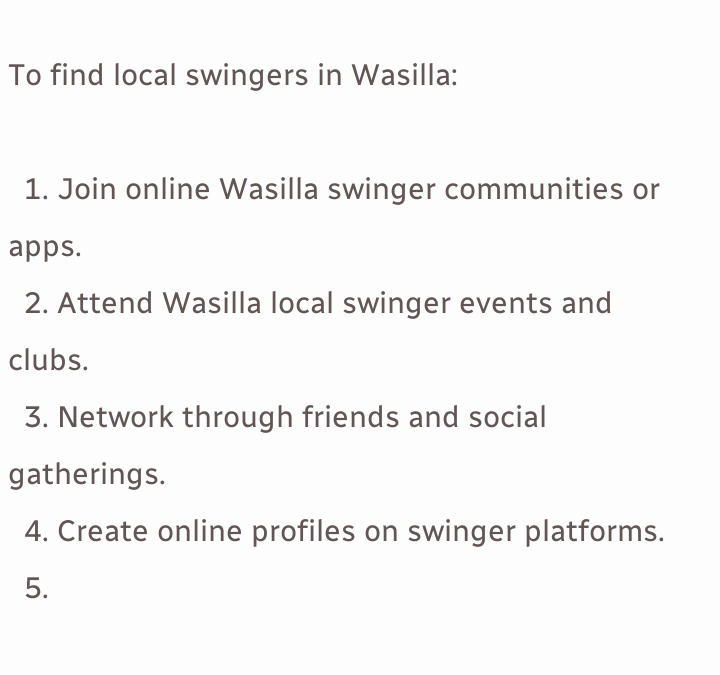To find local swingers in Wasilla:

  1. Join online Wasilla swinger communities or apps.
  2. Attend Wasilla local swinger events and clubs.
  3. Network through friends and social gatherings.
  4. Create online profiles on swinger platforms.
  5.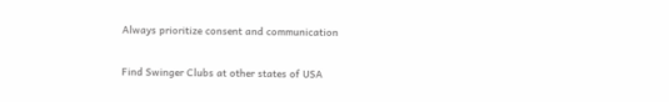Always prioritize consent and communication

Find Swinger Clubs at other states of USA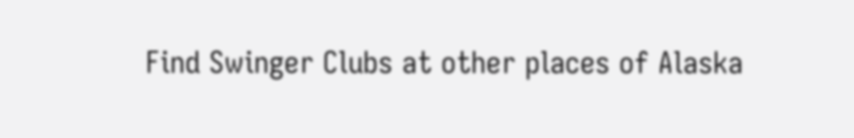Find Swinger Clubs at other places of Alaska